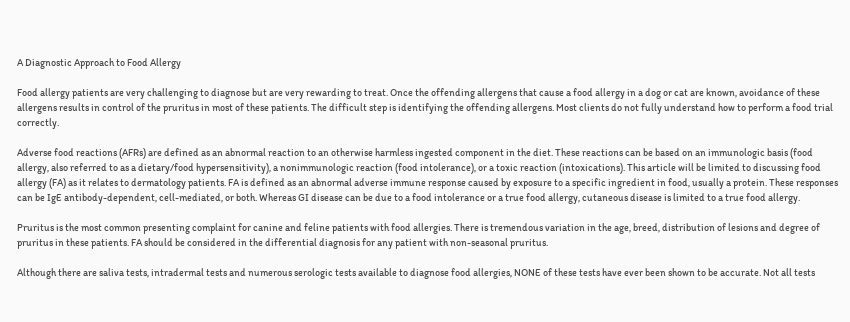A Diagnostic Approach to Food Allergy

Food allergy patients are very challenging to diagnose but are very rewarding to treat. Once the offending allergens that cause a food allergy in a dog or cat are known, avoidance of these allergens results in control of the pruritus in most of these patients. The difficult step is identifying the offending allergens. Most clients do not fully understand how to perform a food trial correctly.

Adverse food reactions (AFRs) are defined as an abnormal reaction to an otherwise harmless ingested component in the diet. These reactions can be based on an immunologic basis (food allergy, also referred to as a dietary/food hypersensitivity), a nonimmunologic reaction (food intolerance), or a toxic reaction (intoxications). This article will be limited to discussing food allergy (FA) as it relates to dermatology patients. FA is defined as an abnormal adverse immune response caused by exposure to a specific ingredient in food, usually a protein. These responses can be IgE antibody-dependent, cell-mediated, or both. Whereas GI disease can be due to a food intolerance or a true food allergy, cutaneous disease is limited to a true food allergy.

Pruritus is the most common presenting complaint for canine and feline patients with food allergies. There is tremendous variation in the age, breed, distribution of lesions and degree of pruritus in these patients. FA should be considered in the differential diagnosis for any patient with non-seasonal pruritus.

Although there are saliva tests, intradermal tests and numerous serologic tests available to diagnose food allergies, NONE of these tests have ever been shown to be accurate. Not all tests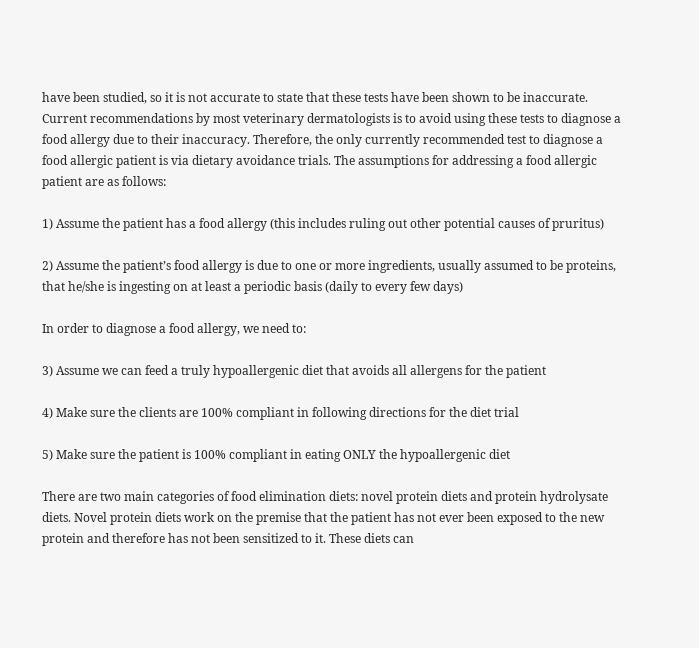have been studied, so it is not accurate to state that these tests have been shown to be inaccurate. Current recommendations by most veterinary dermatologists is to avoid using these tests to diagnose a food allergy due to their inaccuracy. Therefore, the only currently recommended test to diagnose a food allergic patient is via dietary avoidance trials. The assumptions for addressing a food allergic patient are as follows:

1) Assume the patient has a food allergy (this includes ruling out other potential causes of pruritus)

2) Assume the patient’s food allergy is due to one or more ingredients, usually assumed to be proteins, that he/she is ingesting on at least a periodic basis (daily to every few days)

In order to diagnose a food allergy, we need to:

3) Assume we can feed a truly hypoallergenic diet that avoids all allergens for the patient

4) Make sure the clients are 100% compliant in following directions for the diet trial

5) Make sure the patient is 100% compliant in eating ONLY the hypoallergenic diet

There are two main categories of food elimination diets: novel protein diets and protein hydrolysate diets. Novel protein diets work on the premise that the patient has not ever been exposed to the new protein and therefore has not been sensitized to it. These diets can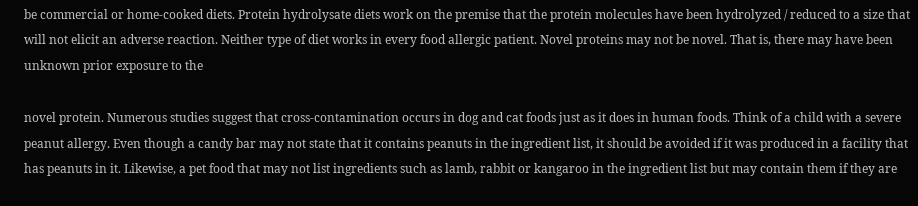be commercial or home-cooked diets. Protein hydrolysate diets work on the premise that the protein molecules have been hydrolyzed / reduced to a size that will not elicit an adverse reaction. Neither type of diet works in every food allergic patient. Novel proteins may not be novel. That is, there may have been unknown prior exposure to the

novel protein. Numerous studies suggest that cross-contamination occurs in dog and cat foods just as it does in human foods. Think of a child with a severe peanut allergy. Even though a candy bar may not state that it contains peanuts in the ingredient list, it should be avoided if it was produced in a facility that has peanuts in it. Likewise, a pet food that may not list ingredients such as lamb, rabbit or kangaroo in the ingredient list but may contain them if they are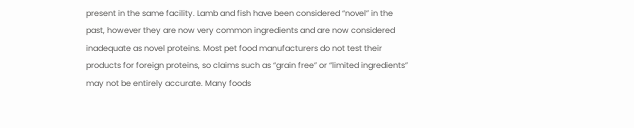present in the same facility. Lamb and fish have been considered “novel” in the past, however they are now very common ingredients and are now considered inadequate as novel proteins. Most pet food manufacturers do not test their products for foreign proteins, so claims such as “grain free” or “limited ingredients” may not be entirely accurate. Many foods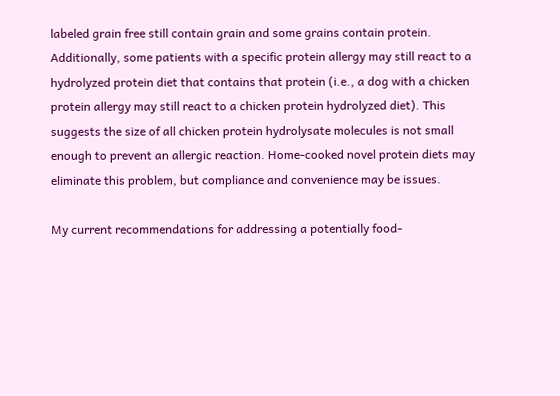labeled grain free still contain grain and some grains contain protein. Additionally, some patients with a specific protein allergy may still react to a hydrolyzed protein diet that contains that protein (i.e., a dog with a chicken protein allergy may still react to a chicken protein hydrolyzed diet). This suggests the size of all chicken protein hydrolysate molecules is not small enough to prevent an allergic reaction. Home-cooked novel protein diets may eliminate this problem, but compliance and convenience may be issues.

My current recommendations for addressing a potentially food-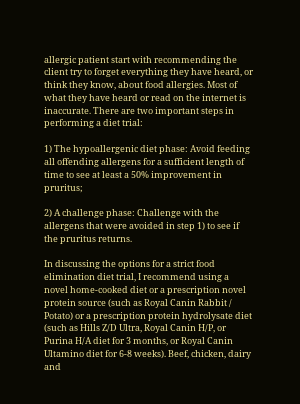allergic patient start with recommending the client try to forget everything they have heard, or think they know, about food allergies. Most of what they have heard or read on the internet is inaccurate. There are two important steps in performing a diet trial:

1) The hypoallergenic diet phase: Avoid feeding all offending allergens for a sufficient length of time to see at least a 50% improvement in pruritus;

2) A challenge phase: Challenge with the allergens that were avoided in step 1) to see if the pruritus returns.

In discussing the options for a strict food elimination diet trial, I recommend using a novel home-cooked diet or a prescription novel protein source (such as Royal Canin Rabbit / Potato) or a prescription protein hydrolysate diet (such as Hills Z/D Ultra, Royal Canin H/P, or Purina H/A diet for 3 months, or Royal Canin Ultamino diet for 6-8 weeks). Beef, chicken, dairy and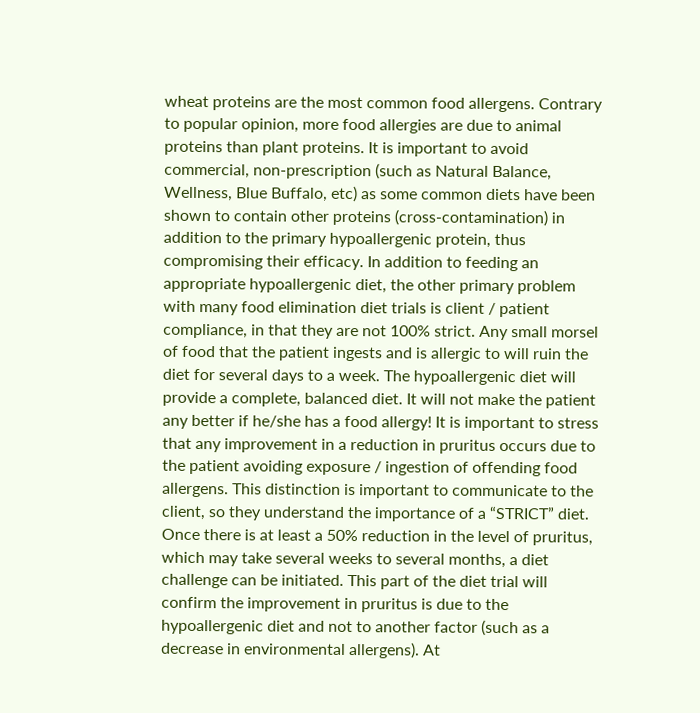wheat proteins are the most common food allergens. Contrary to popular opinion, more food allergies are due to animal proteins than plant proteins. It is important to avoid commercial, non-prescription (such as Natural Balance, Wellness, Blue Buffalo, etc) as some common diets have been shown to contain other proteins (cross-contamination) in addition to the primary hypoallergenic protein, thus compromising their efficacy. In addition to feeding an appropriate hypoallergenic diet, the other primary problem with many food elimination diet trials is client / patient compliance, in that they are not 100% strict. Any small morsel of food that the patient ingests and is allergic to will ruin the diet for several days to a week. The hypoallergenic diet will provide a complete, balanced diet. It will not make the patient any better if he/she has a food allergy! It is important to stress that any improvement in a reduction in pruritus occurs due to the patient avoiding exposure / ingestion of offending food allergens. This distinction is important to communicate to the client, so they understand the importance of a “STRICT” diet. Once there is at least a 50% reduction in the level of pruritus, which may take several weeks to several months, a diet challenge can be initiated. This part of the diet trial will confirm the improvement in pruritus is due to the hypoallergenic diet and not to another factor (such as a decrease in environmental allergens). At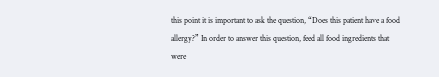this point it is important to ask the question, “Does this patient have a food allergy?” In order to answer this question, feed all food ingredients that were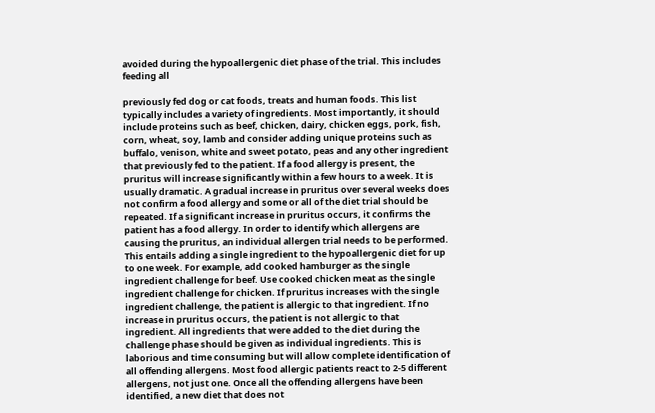avoided during the hypoallergenic diet phase of the trial. This includes feeding all

previously fed dog or cat foods, treats and human foods. This list typically includes a variety of ingredients. Most importantly, it should include proteins such as beef, chicken, dairy, chicken eggs, pork, fish, corn, wheat, soy, lamb and consider adding unique proteins such as buffalo, venison, white and sweet potato, peas and any other ingredient that previously fed to the patient. If a food allergy is present, the pruritus will increase significantly within a few hours to a week. It is usually dramatic. A gradual increase in pruritus over several weeks does not confirm a food allergy and some or all of the diet trial should be repeated. If a significant increase in pruritus occurs, it confirms the patient has a food allergy. In order to identify which allergens are causing the pruritus, an individual allergen trial needs to be performed. This entails adding a single ingredient to the hypoallergenic diet for up to one week. For example, add cooked hamburger as the single ingredient challenge for beef. Use cooked chicken meat as the single ingredient challenge for chicken. If pruritus increases with the single ingredient challenge, the patient is allergic to that ingredient. If no increase in pruritus occurs, the patient is not allergic to that ingredient. All ingredients that were added to the diet during the challenge phase should be given as individual ingredients. This is laborious and time consuming but will allow complete identification of all offending allergens. Most food allergic patients react to 2-5 different allergens, not just one. Once all the offending allergens have been identified, a new diet that does not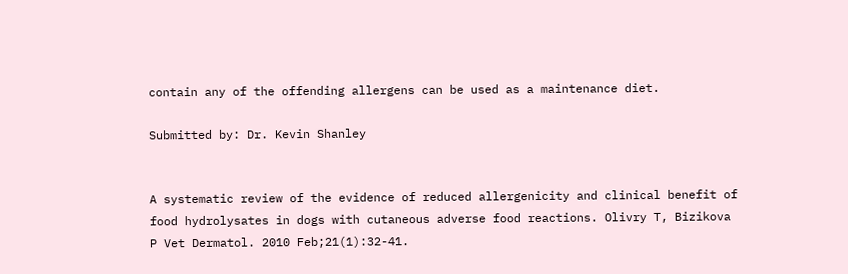contain any of the offending allergens can be used as a maintenance diet.

Submitted by: Dr. Kevin Shanley


A systematic review of the evidence of reduced allergenicity and clinical benefit of food hydrolysates in dogs with cutaneous adverse food reactions. Olivry T, Bizikova P Vet Dermatol. 2010 Feb;21(1):32-41.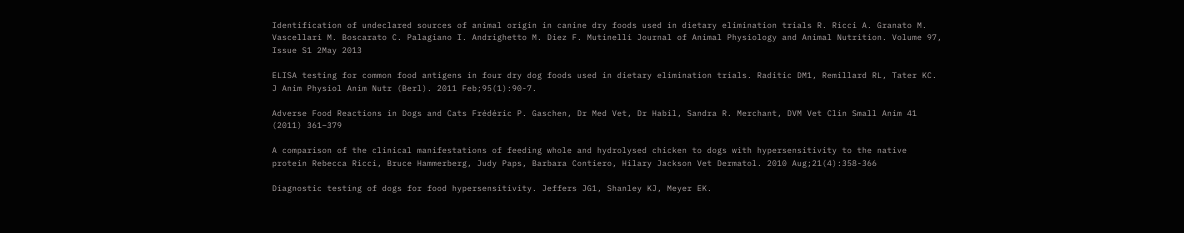Identification of undeclared sources of animal origin in canine dry foods used in dietary elimination trials R. Ricci A. Granato M. Vascellari M. Boscarato C. Palagiano I. Andrighetto M. Diez F. Mutinelli Journal of Animal Physiology and Animal Nutrition. Volume 97, Issue S1 2May 2013

ELISA testing for common food antigens in four dry dog foods used in dietary elimination trials. Raditic DM1, Remillard RL, Tater KC. J Anim Physiol Anim Nutr (Berl). 2011 Feb;95(1):90-7.

Adverse Food Reactions in Dogs and Cats Frédéric P. Gaschen, Dr Med Vet, Dr Habil, Sandra R. Merchant, DVM Vet Clin Small Anim 41 (2011) 361–379

A comparison of the clinical manifestations of feeding whole and hydrolysed chicken to dogs with hypersensitivity to the native protein Rebecca Ricci, Bruce Hammerberg, Judy Paps, Barbara Contiero, Hilary Jackson Vet Dermatol. 2010 Aug;21(4):358-366

Diagnostic testing of dogs for food hypersensitivity. Jeffers JG1, Shanley KJ, Meyer EK.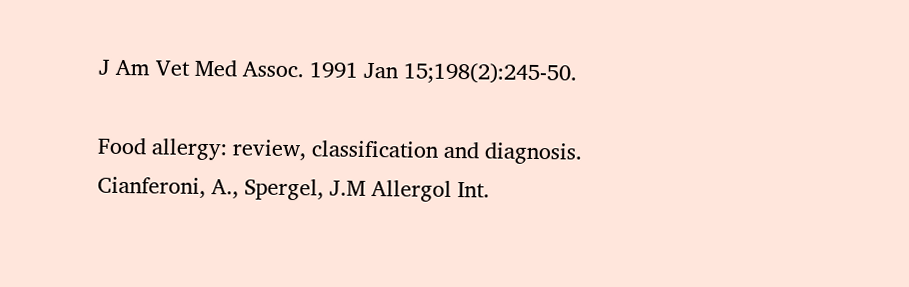J Am Vet Med Assoc. 1991 Jan 15;198(2):245-50.

Food allergy: review, classification and diagnosis. Cianferoni, A., Spergel, J.M Allergol Int.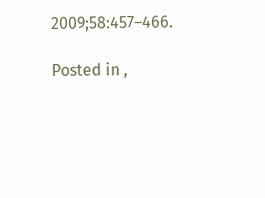2009;58:457–466.

Posted in ,